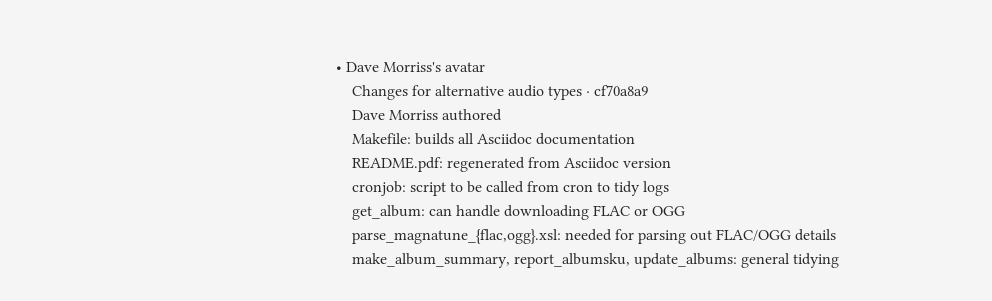• Dave Morriss's avatar
    Changes for alternative audio types · cf70a8a9
    Dave Morriss authored
    Makefile: builds all Asciidoc documentation
    README.pdf: regenerated from Asciidoc version
    cronjob: script to be called from cron to tidy logs
    get_album: can handle downloading FLAC or OGG
    parse_magnatune_{flac,ogg}.xsl: needed for parsing out FLAC/OGG details
    make_album_summary, report_albumsku, update_albums: general tidying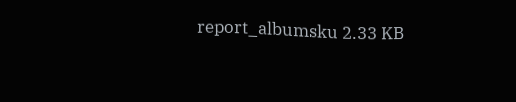report_albumsku 2.33 KB